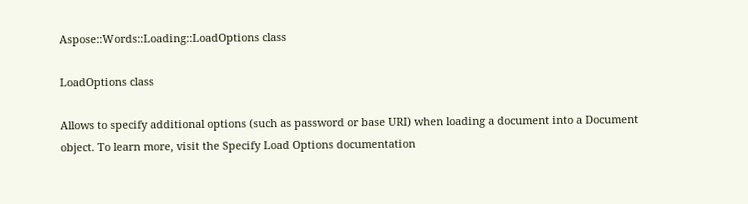Aspose::Words::Loading::LoadOptions class

LoadOptions class

Allows to specify additional options (such as password or base URI) when loading a document into a Document object. To learn more, visit the Specify Load Options documentation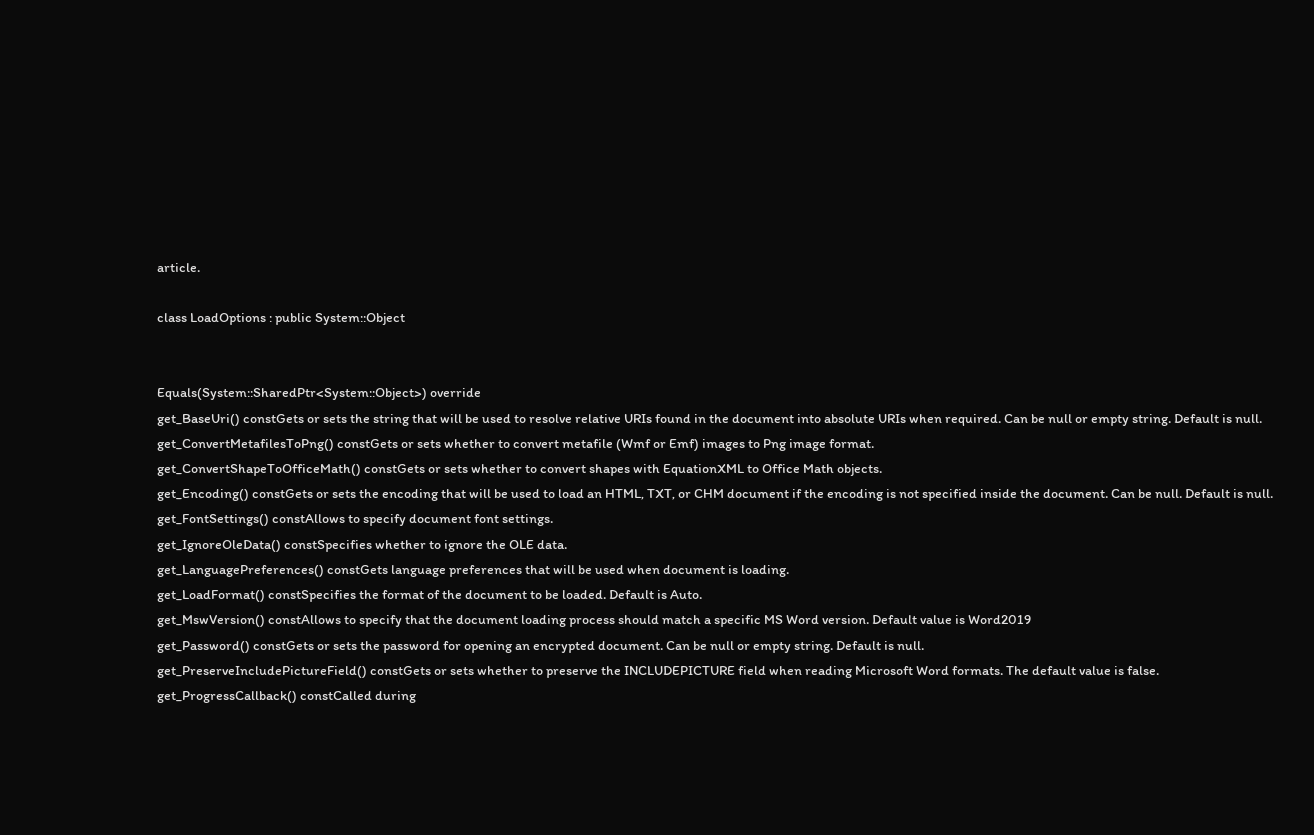article.

class LoadOptions : public System::Object


Equals(System::SharedPtr<System::Object>) override
get_BaseUri() constGets or sets the string that will be used to resolve relative URIs found in the document into absolute URIs when required. Can be null or empty string. Default is null.
get_ConvertMetafilesToPng() constGets or sets whether to convert metafile (Wmf or Emf) images to Png image format.
get_ConvertShapeToOfficeMath() constGets or sets whether to convert shapes with EquationXML to Office Math objects.
get_Encoding() constGets or sets the encoding that will be used to load an HTML, TXT, or CHM document if the encoding is not specified inside the document. Can be null. Default is null.
get_FontSettings() constAllows to specify document font settings.
get_IgnoreOleData() constSpecifies whether to ignore the OLE data.
get_LanguagePreferences() constGets language preferences that will be used when document is loading.
get_LoadFormat() constSpecifies the format of the document to be loaded. Default is Auto.
get_MswVersion() constAllows to specify that the document loading process should match a specific MS Word version. Default value is Word2019
get_Password() constGets or sets the password for opening an encrypted document. Can be null or empty string. Default is null.
get_PreserveIncludePictureField() constGets or sets whether to preserve the INCLUDEPICTURE field when reading Microsoft Word formats. The default value is false.
get_ProgressCallback() constCalled during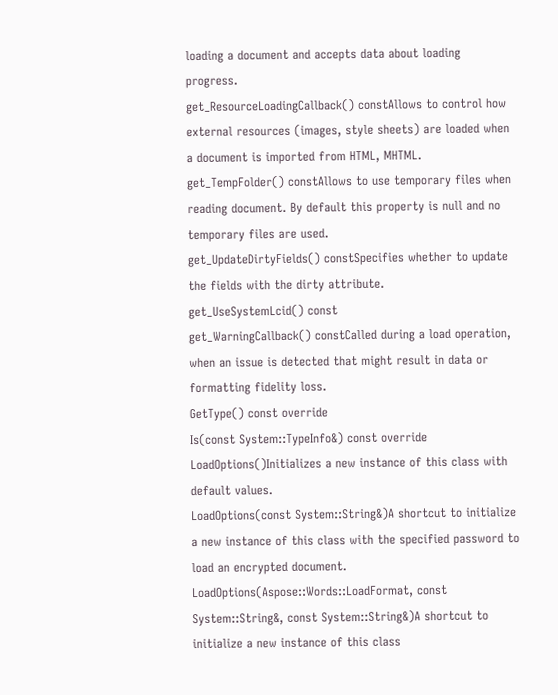loading a document and accepts data about loading progress.
get_ResourceLoadingCallback() constAllows to control how external resources (images, style sheets) are loaded when a document is imported from HTML, MHTML.
get_TempFolder() constAllows to use temporary files when reading document. By default this property is null and no temporary files are used.
get_UpdateDirtyFields() constSpecifies whether to update the fields with the dirty attribute.
get_UseSystemLcid() const
get_WarningCallback() constCalled during a load operation, when an issue is detected that might result in data or formatting fidelity loss.
GetType() const override
Is(const System::TypeInfo&) const override
LoadOptions()Initializes a new instance of this class with default values.
LoadOptions(const System::String&)A shortcut to initialize a new instance of this class with the specified password to load an encrypted document.
LoadOptions(Aspose::Words::LoadFormat, const System::String&, const System::String&)A shortcut to initialize a new instance of this class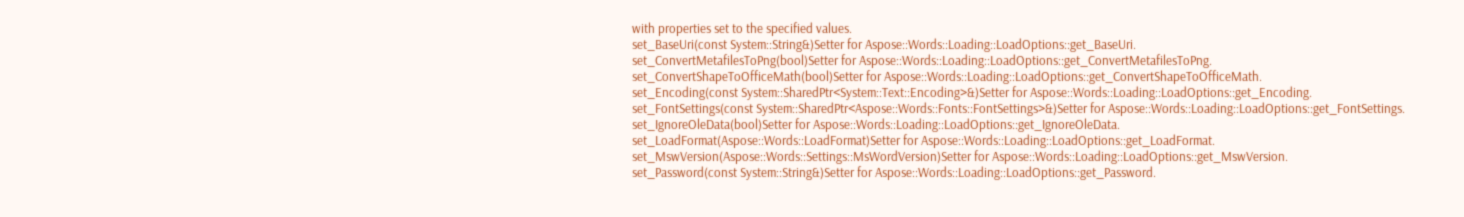with properties set to the specified values.
set_BaseUri(const System::String&)Setter for Aspose::Words::Loading::LoadOptions::get_BaseUri.
set_ConvertMetafilesToPng(bool)Setter for Aspose::Words::Loading::LoadOptions::get_ConvertMetafilesToPng.
set_ConvertShapeToOfficeMath(bool)Setter for Aspose::Words::Loading::LoadOptions::get_ConvertShapeToOfficeMath.
set_Encoding(const System::SharedPtr<System::Text::Encoding>&)Setter for Aspose::Words::Loading::LoadOptions::get_Encoding.
set_FontSettings(const System::SharedPtr<Aspose::Words::Fonts::FontSettings>&)Setter for Aspose::Words::Loading::LoadOptions::get_FontSettings.
set_IgnoreOleData(bool)Setter for Aspose::Words::Loading::LoadOptions::get_IgnoreOleData.
set_LoadFormat(Aspose::Words::LoadFormat)Setter for Aspose::Words::Loading::LoadOptions::get_LoadFormat.
set_MswVersion(Aspose::Words::Settings::MsWordVersion)Setter for Aspose::Words::Loading::LoadOptions::get_MswVersion.
set_Password(const System::String&)Setter for Aspose::Words::Loading::LoadOptions::get_Password.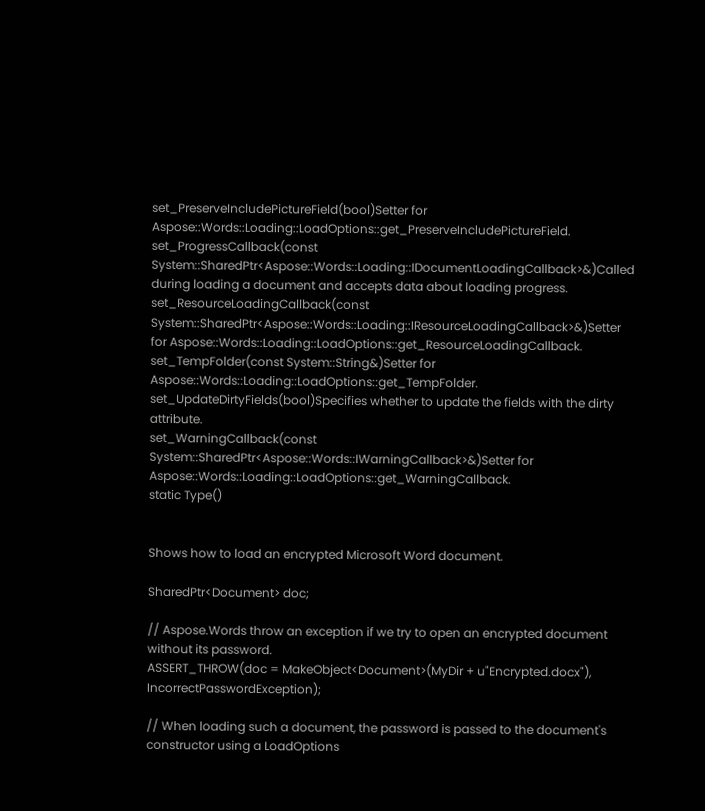set_PreserveIncludePictureField(bool)Setter for Aspose::Words::Loading::LoadOptions::get_PreserveIncludePictureField.
set_ProgressCallback(const System::SharedPtr<Aspose::Words::Loading::IDocumentLoadingCallback>&)Called during loading a document and accepts data about loading progress.
set_ResourceLoadingCallback(const System::SharedPtr<Aspose::Words::Loading::IResourceLoadingCallback>&)Setter for Aspose::Words::Loading::LoadOptions::get_ResourceLoadingCallback.
set_TempFolder(const System::String&)Setter for Aspose::Words::Loading::LoadOptions::get_TempFolder.
set_UpdateDirtyFields(bool)Specifies whether to update the fields with the dirty attribute.
set_WarningCallback(const System::SharedPtr<Aspose::Words::IWarningCallback>&)Setter for Aspose::Words::Loading::LoadOptions::get_WarningCallback.
static Type()


Shows how to load an encrypted Microsoft Word document.

SharedPtr<Document> doc;

// Aspose.Words throw an exception if we try to open an encrypted document without its password.
ASSERT_THROW(doc = MakeObject<Document>(MyDir + u"Encrypted.docx"), IncorrectPasswordException);

// When loading such a document, the password is passed to the document's constructor using a LoadOptions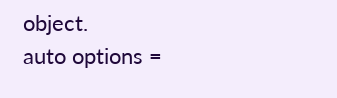object.
auto options =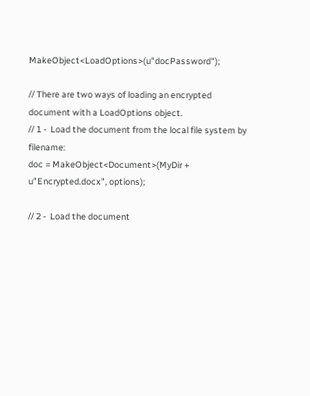MakeObject<LoadOptions>(u"docPassword");

// There are two ways of loading an encrypted document with a LoadOptions object.
// 1 -  Load the document from the local file system by filename:
doc = MakeObject<Document>(MyDir + u"Encrypted.docx", options);

// 2 -  Load the document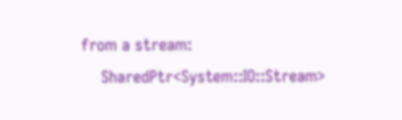from a stream:
    SharedPtr<System::IO::Stream>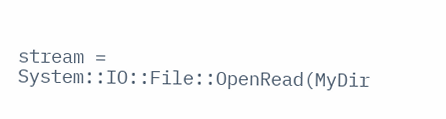stream = System::IO::File::OpenRead(MyDir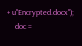+ u"Encrypted.docx");
    doc =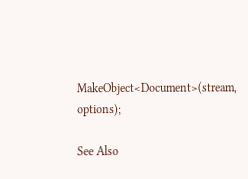MakeObject<Document>(stream, options);

See Also